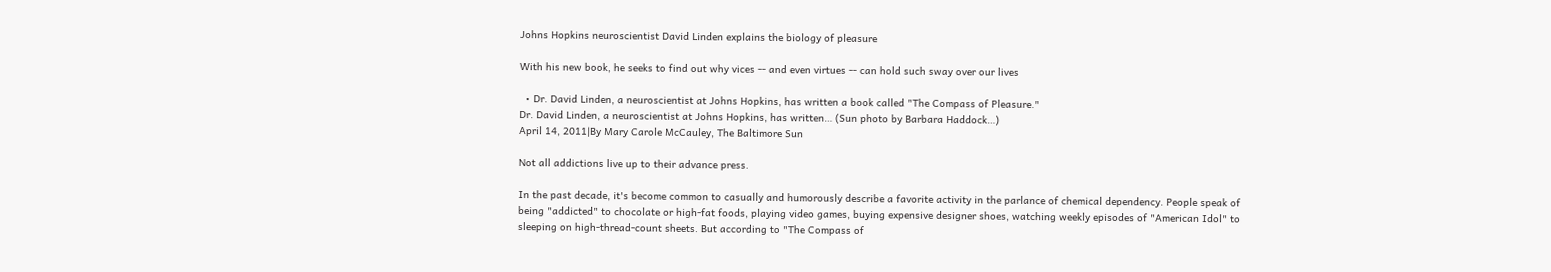Johns Hopkins neuroscientist David Linden explains the biology of pleasure

With his new book, he seeks to find out why vices -- and even virtues -- can hold such sway over our lives

  • Dr. David Linden, a neuroscientist at Johns Hopkins, has written a book called "The Compass of Pleasure."
Dr. David Linden, a neuroscientist at Johns Hopkins, has written… (Sun photo by Barbara Haddock…)
April 14, 2011|By Mary Carole McCauley, The Baltimore Sun

Not all addictions live up to their advance press.

In the past decade, it's become common to casually and humorously describe a favorite activity in the parlance of chemical dependency. People speak of being "addicted" to chocolate or high-fat foods, playing video games, buying expensive designer shoes, watching weekly episodes of "American Idol" to sleeping on high-thread-count sheets. But according to "The Compass of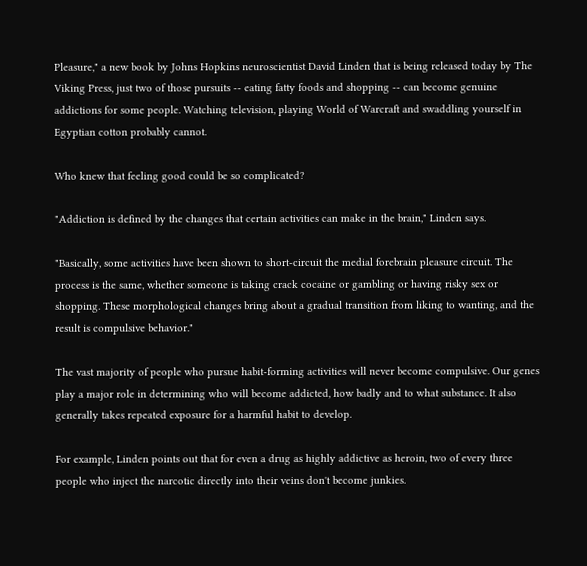Pleasure," a new book by Johns Hopkins neuroscientist David Linden that is being released today by The Viking Press, just two of those pursuits -- eating fatty foods and shopping -- can become genuine addictions for some people. Watching television, playing World of Warcraft and swaddling yourself in Egyptian cotton probably cannot.

Who knew that feeling good could be so complicated?

"Addiction is defined by the changes that certain activities can make in the brain," Linden says.

"Basically, some activities have been shown to short-circuit the medial forebrain pleasure circuit. The process is the same, whether someone is taking crack cocaine or gambling or having risky sex or shopping. These morphological changes bring about a gradual transition from liking to wanting, and the result is compulsive behavior."

The vast majority of people who pursue habit-forming activities will never become compulsive. Our genes play a major role in determining who will become addicted, how badly and to what substance. It also generally takes repeated exposure for a harmful habit to develop.

For example, Linden points out that for even a drug as highly addictive as heroin, two of every three people who inject the narcotic directly into their veins don't become junkies.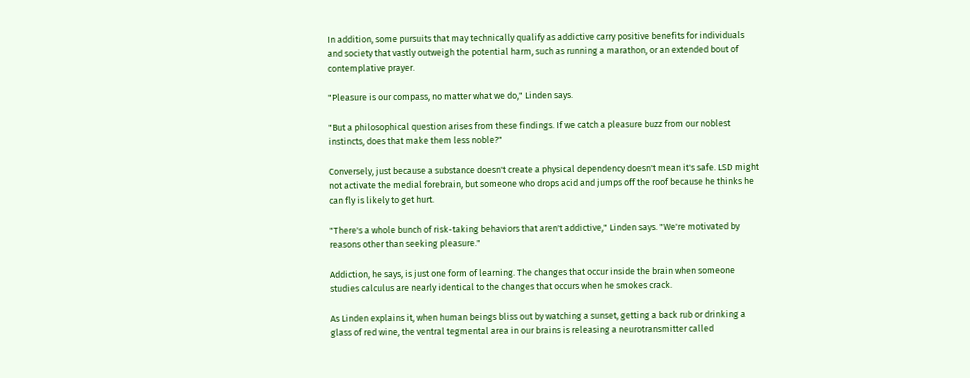In addition, some pursuits that may technically qualify as addictive carry positive benefits for individuals and society that vastly outweigh the potential harm, such as running a marathon, or an extended bout of contemplative prayer.

"Pleasure is our compass, no matter what we do," Linden says.

"But a philosophical question arises from these findings. If we catch a pleasure buzz from our noblest instincts, does that make them less noble?"

Conversely, just because a substance doesn't create a physical dependency doesn't mean it's safe. LSD might not activate the medial forebrain, but someone who drops acid and jumps off the roof because he thinks he can fly is likely to get hurt.

"There's a whole bunch of risk-taking behaviors that aren't addictive," Linden says. "We're motivated by reasons other than seeking pleasure."

Addiction, he says, is just one form of learning. The changes that occur inside the brain when someone studies calculus are nearly identical to the changes that occurs when he smokes crack.

As Linden explains it, when human beings bliss out by watching a sunset, getting a back rub or drinking a glass of red wine, the ventral tegmental area in our brains is releasing a neurotransmitter called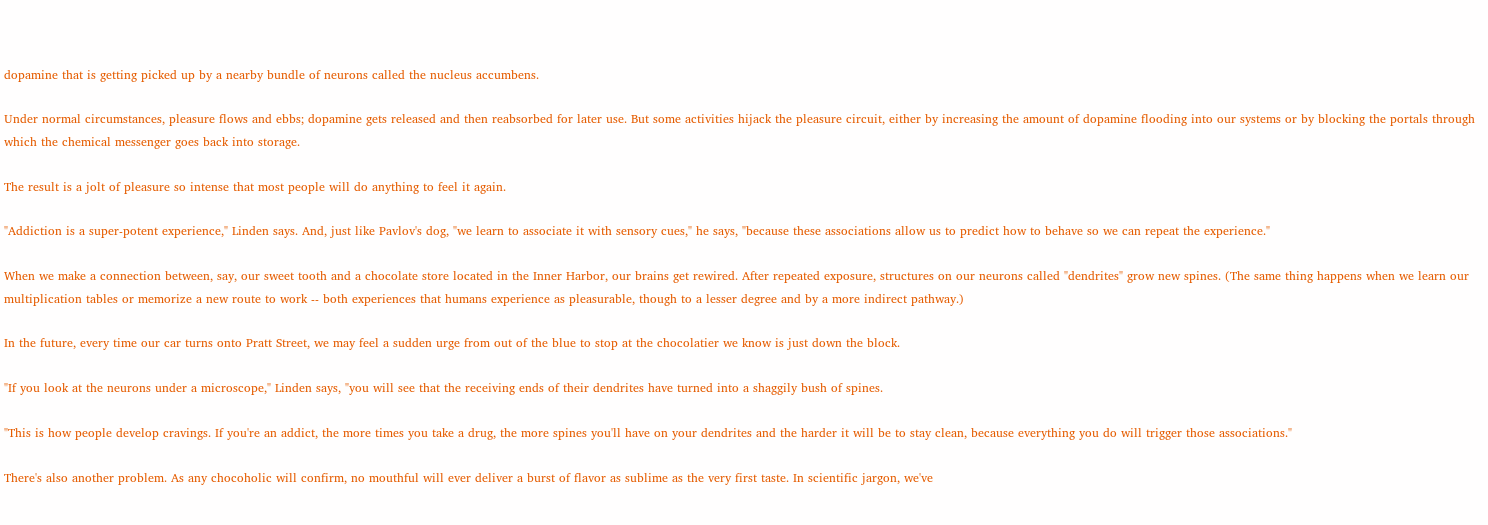dopamine that is getting picked up by a nearby bundle of neurons called the nucleus accumbens.

Under normal circumstances, pleasure flows and ebbs; dopamine gets released and then reabsorbed for later use. But some activities hijack the pleasure circuit, either by increasing the amount of dopamine flooding into our systems or by blocking the portals through which the chemical messenger goes back into storage.

The result is a jolt of pleasure so intense that most people will do anything to feel it again.

"Addiction is a super-potent experience," Linden says. And, just like Pavlov's dog, "we learn to associate it with sensory cues," he says, "because these associations allow us to predict how to behave so we can repeat the experience."

When we make a connection between, say, our sweet tooth and a chocolate store located in the Inner Harbor, our brains get rewired. After repeated exposure, structures on our neurons called "dendrites" grow new spines. (The same thing happens when we learn our multiplication tables or memorize a new route to work -- both experiences that humans experience as pleasurable, though to a lesser degree and by a more indirect pathway.)

In the future, every time our car turns onto Pratt Street, we may feel a sudden urge from out of the blue to stop at the chocolatier we know is just down the block.

"If you look at the neurons under a microscope," Linden says, "you will see that the receiving ends of their dendrites have turned into a shaggily bush of spines.

"This is how people develop cravings. If you're an addict, the more times you take a drug, the more spines you'll have on your dendrites and the harder it will be to stay clean, because everything you do will trigger those associations."

There's also another problem. As any chocoholic will confirm, no mouthful will ever deliver a burst of flavor as sublime as the very first taste. In scientific jargon, we've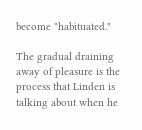become "habituated."

The gradual draining away of pleasure is the process that Linden is talking about when he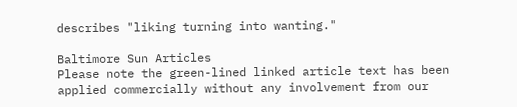describes "liking turning into wanting."

Baltimore Sun Articles
Please note the green-lined linked article text has been applied commercially without any involvement from our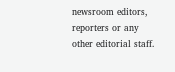newsroom editors, reporters or any other editorial staff.